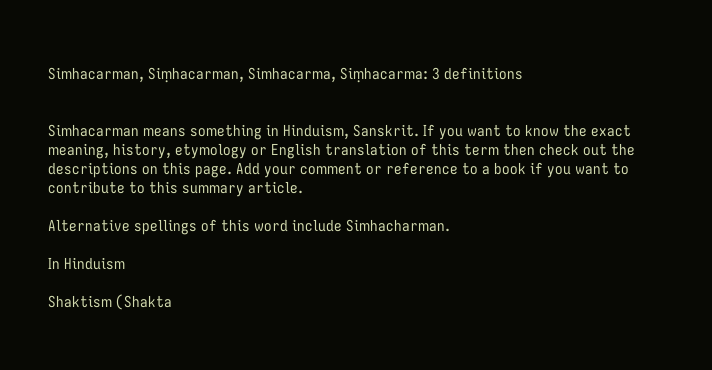Simhacarman, Siṃhacarman, Simhacarma, Siṃhacarma: 3 definitions


Simhacarman means something in Hinduism, Sanskrit. If you want to know the exact meaning, history, etymology or English translation of this term then check out the descriptions on this page. Add your comment or reference to a book if you want to contribute to this summary article.

Alternative spellings of this word include Simhacharman.

In Hinduism

Shaktism (Shakta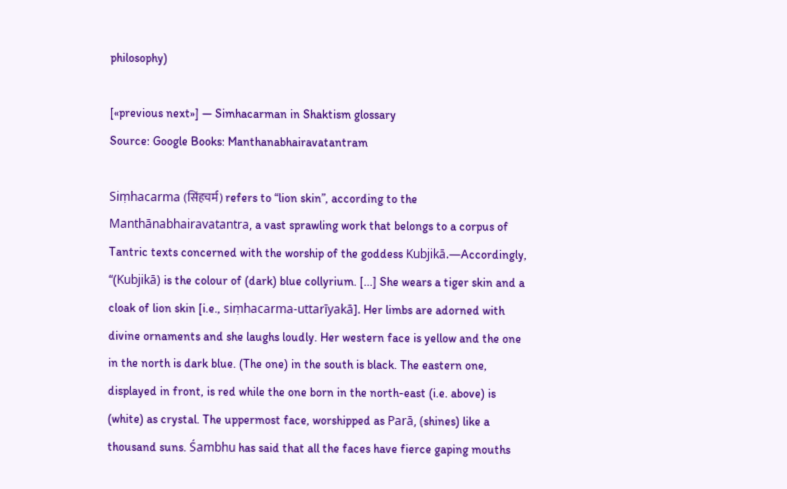philosophy)

[«previous next»] — Simhacarman in Shaktism glossary
Source: Google Books: Manthanabhairavatantram

Siṃhacarma (सिंहचर्म) refers to “lion skin”, according to the Manthānabhairavatantra, a vast sprawling work that belongs to a corpus of Tantric texts concerned with the worship of the goddess Kubjikā.—Accordingly, “(Kubjikā) is the colour of (dark) blue collyrium. [...] She wears a tiger skin and a cloak of lion skin [i.e., siṃhacarma-uttarīyakā]. Her limbs are adorned with divine ornaments and she laughs loudly. Her western face is yellow and the one in the north is dark blue. (The one) in the south is black. The eastern one, displayed in front, is red while the one born in the north-east (i.e. above) is (white) as crystal. The uppermost face, worshipped as Parā, (shines) like a thousand suns. Śambhu has said that all the faces have fierce gaping mouths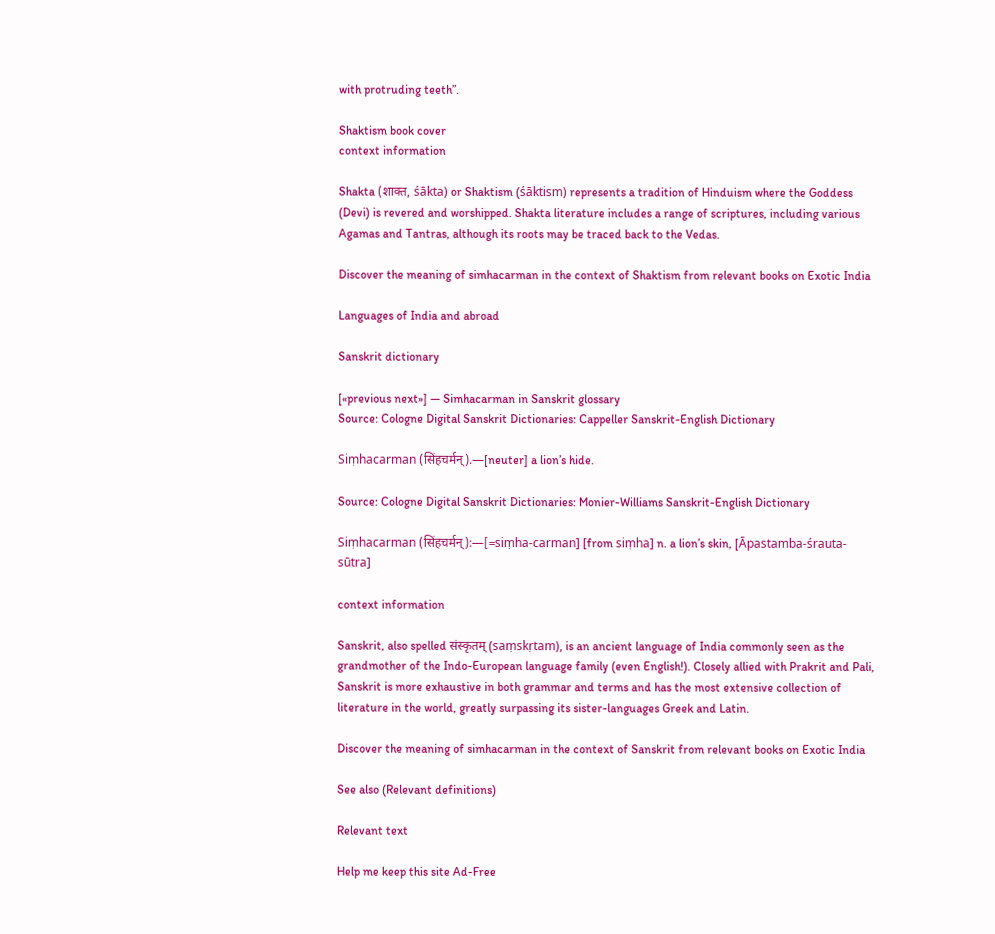with protruding teeth”.

Shaktism book cover
context information

Shakta (शाक्त, śākta) or Shaktism (śāktism) represents a tradition of Hinduism where the Goddess (Devi) is revered and worshipped. Shakta literature includes a range of scriptures, including various Agamas and Tantras, although its roots may be traced back to the Vedas.

Discover the meaning of simhacarman in the context of Shaktism from relevant books on Exotic India

Languages of India and abroad

Sanskrit dictionary

[«previous next»] — Simhacarman in Sanskrit glossary
Source: Cologne Digital Sanskrit Dictionaries: Cappeller Sanskrit-English Dictionary

Siṃhacarman (सिंहचर्मन्).—[neuter] a lion’s hide.

Source: Cologne Digital Sanskrit Dictionaries: Monier-Williams Sanskrit-English Dictionary

Siṃhacarman (सिंहचर्मन्):—[=siṃha-carman] [from siṃha] n. a lion’s skin, [Āpastamba-śrauta-sūtra]

context information

Sanskrit, also spelled संस्कृतम् (saṃskṛtam), is an ancient language of India commonly seen as the grandmother of the Indo-European language family (even English!). Closely allied with Prakrit and Pali, Sanskrit is more exhaustive in both grammar and terms and has the most extensive collection of literature in the world, greatly surpassing its sister-languages Greek and Latin.

Discover the meaning of simhacarman in the context of Sanskrit from relevant books on Exotic India

See also (Relevant definitions)

Relevant text

Help me keep this site Ad-Free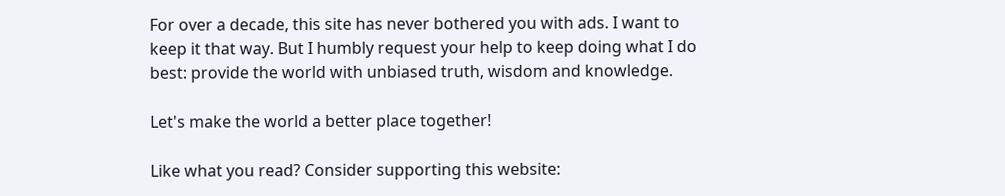For over a decade, this site has never bothered you with ads. I want to keep it that way. But I humbly request your help to keep doing what I do best: provide the world with unbiased truth, wisdom and knowledge.

Let's make the world a better place together!

Like what you read? Consider supporting this website: